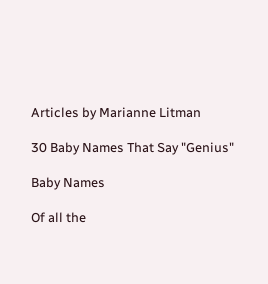Articles by Marianne Litman

30 Baby Names That Say "Genius"

Baby Names

Of all the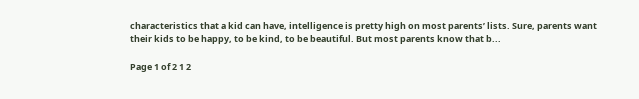characteristics that a kid can have, intelligence is pretty high on most parents’ lists. Sure, parents want their kids to be happy, to be kind, to be beautiful. But most parents know that b...

Page 1 of 2 1 2